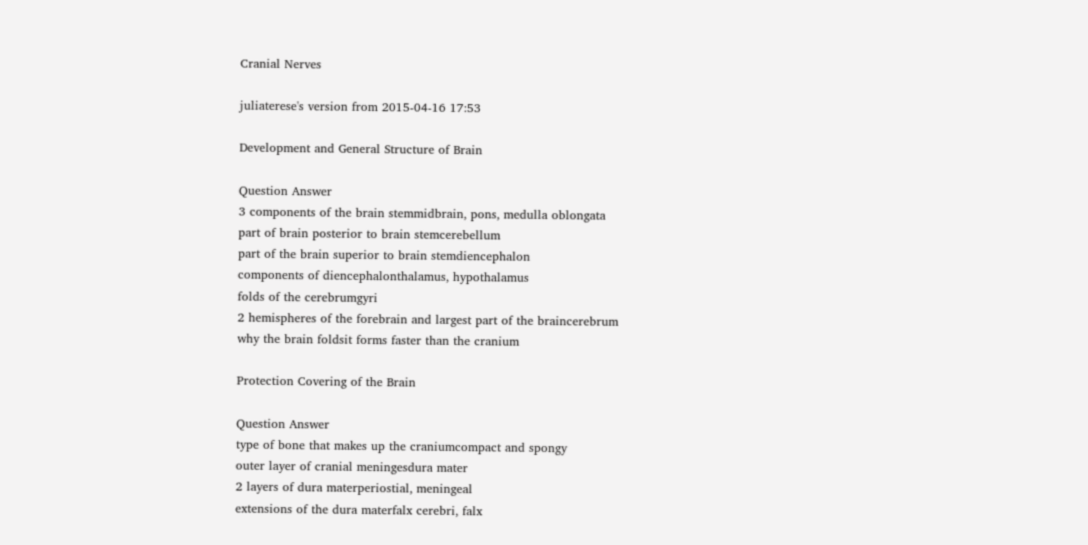Cranial Nerves

juliaterese's version from 2015-04-16 17:53

Development and General Structure of Brain

Question Answer
3 components of the brain stemmidbrain, pons, medulla oblongata
part of brain posterior to brain stemcerebellum
part of the brain superior to brain stemdiencephalon
components of diencephalonthalamus, hypothalamus
folds of the cerebrumgyri
2 hemispheres of the forebrain and largest part of the braincerebrum
why the brain foldsit forms faster than the cranium

Protection Covering of the Brain

Question Answer
type of bone that makes up the craniumcompact and spongy
outer layer of cranial meningesdura mater
2 layers of dura materperiostial, meningeal
extensions of the dura materfalx cerebri, falx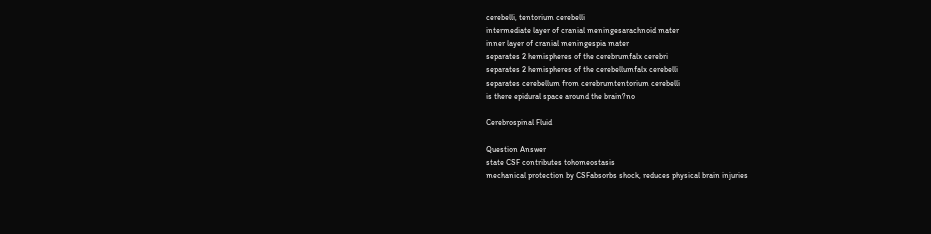cerebelli, tentorium cerebelli
intermediate layer of cranial meningesarachnoid mater
inner layer of cranial meningespia mater
separates 2 hemispheres of the cerebrumfalx cerebri
separates 2 hemispheres of the cerebellumfalx cerebelli
separates cerebellum from cerebrumtentorium cerebelli
is there epidural space around the brain?no

Cerebrospinal Fluid

Question Answer
state CSF contributes tohomeostasis
mechanical protection by CSFabsorbs shock, reduces physical brain injuries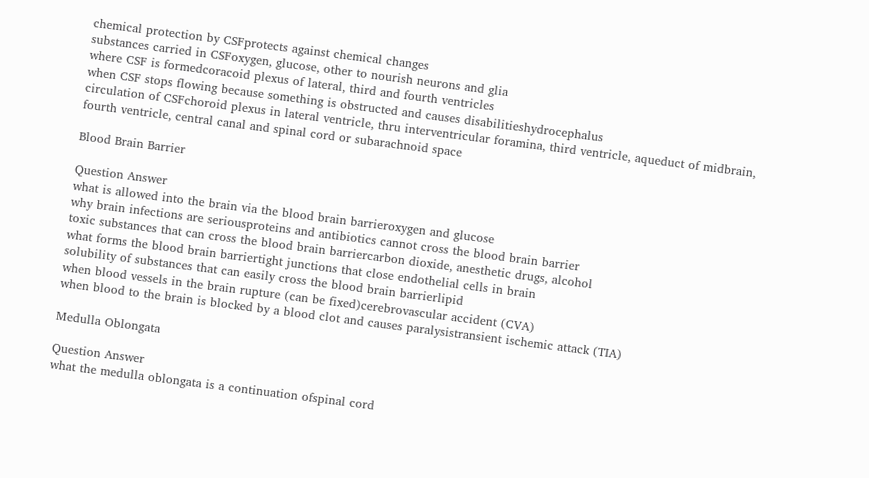chemical protection by CSFprotects against chemical changes
substances carried in CSFoxygen, glucose, other to nourish neurons and glia
where CSF is formedcoracoid plexus of lateral, third and fourth ventricles
when CSF stops flowing because something is obstructed and causes disabilitieshydrocephalus
circulation of CSFchoroid plexus in lateral ventricle, thru interventricular foramina, third ventricle, aqueduct of midbrain, fourth ventricle, central canal and spinal cord or subarachnoid space

Blood Brain Barrier

Question Answer
what is allowed into the brain via the blood brain barrieroxygen and glucose
why brain infections are seriousproteins and antibiotics cannot cross the blood brain barrier
toxic substances that can cross the blood brain barriercarbon dioxide, anesthetic drugs, alcohol
what forms the blood brain barriertight junctions that close endothelial cells in brain
solubility of substances that can easily cross the blood brain barrierlipid
when blood vessels in the brain rupture (can be fixed)cerebrovascular accident (CVA)
when blood to the brain is blocked by a blood clot and causes paralysistransient ischemic attack (TIA)

Medulla Oblongata

Question Answer
what the medulla oblongata is a continuation ofspinal cord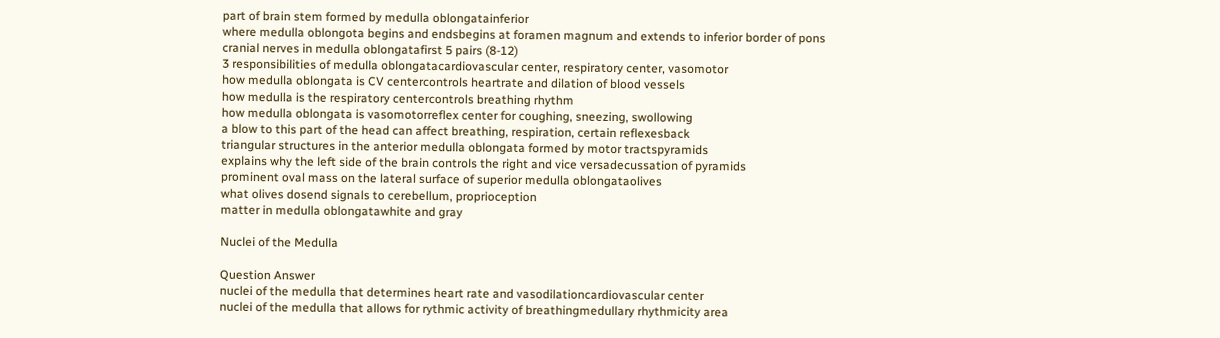part of brain stem formed by medulla oblongatainferior
where medulla oblongota begins and endsbegins at foramen magnum and extends to inferior border of pons
cranial nerves in medulla oblongatafirst 5 pairs (8-12)
3 responsibilities of medulla oblongatacardiovascular center, respiratory center, vasomotor
how medulla oblongata is CV centercontrols heartrate and dilation of blood vessels
how medulla is the respiratory centercontrols breathing rhythm
how medulla oblongata is vasomotorreflex center for coughing, sneezing, swollowing
a blow to this part of the head can affect breathing, respiration, certain reflexesback
triangular structures in the anterior medulla oblongata formed by motor tractspyramids
explains why the left side of the brain controls the right and vice versadecussation of pyramids
prominent oval mass on the lateral surface of superior medulla oblongataolives
what olives dosend signals to cerebellum, proprioception
matter in medulla oblongatawhite and gray

Nuclei of the Medulla

Question Answer
nuclei of the medulla that determines heart rate and vasodilationcardiovascular center
nuclei of the medulla that allows for rythmic activity of breathingmedullary rhythmicity area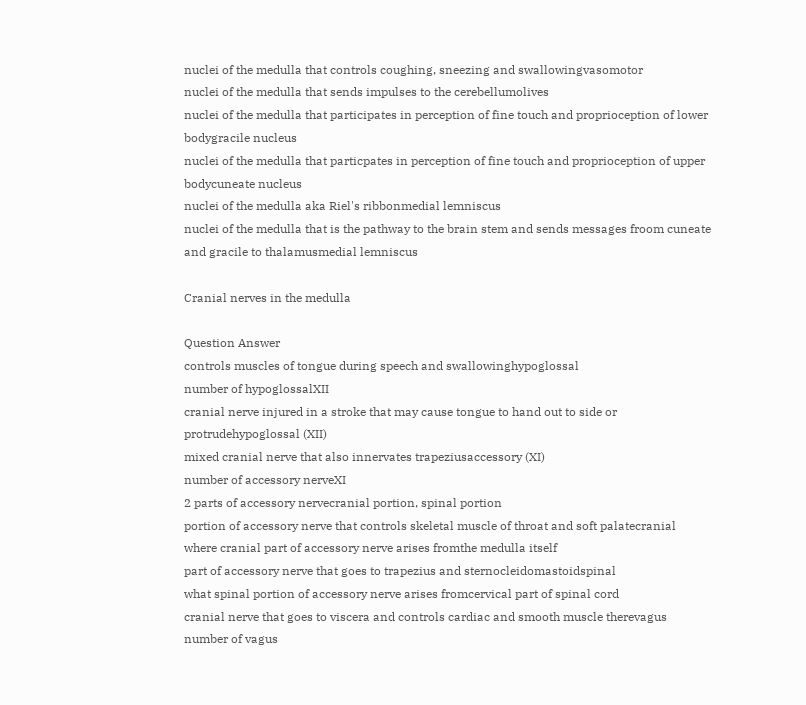nuclei of the medulla that controls coughing, sneezing and swallowingvasomotor
nuclei of the medulla that sends impulses to the cerebellumolives
nuclei of the medulla that participates in perception of fine touch and proprioception of lower bodygracile nucleus
nuclei of the medulla that particpates in perception of fine touch and proprioception of upper bodycuneate nucleus
nuclei of the medulla aka Riel's ribbonmedial lemniscus
nuclei of the medulla that is the pathway to the brain stem and sends messages froom cuneate and gracile to thalamusmedial lemniscus

Cranial nerves in the medulla

Question Answer
controls muscles of tongue during speech and swallowinghypoglossal
number of hypoglossalXII
cranial nerve injured in a stroke that may cause tongue to hand out to side or protrudehypoglossal (XII)
mixed cranial nerve that also innervates trapeziusaccessory (XI)
number of accessory nerveXI
2 parts of accessory nervecranial portion, spinal portion
portion of accessory nerve that controls skeletal muscle of throat and soft palatecranial
where cranial part of accessory nerve arises fromthe medulla itself
part of accessory nerve that goes to trapezius and sternocleidomastoidspinal
what spinal portion of accessory nerve arises fromcervical part of spinal cord
cranial nerve that goes to viscera and controls cardiac and smooth muscle therevagus
number of vagus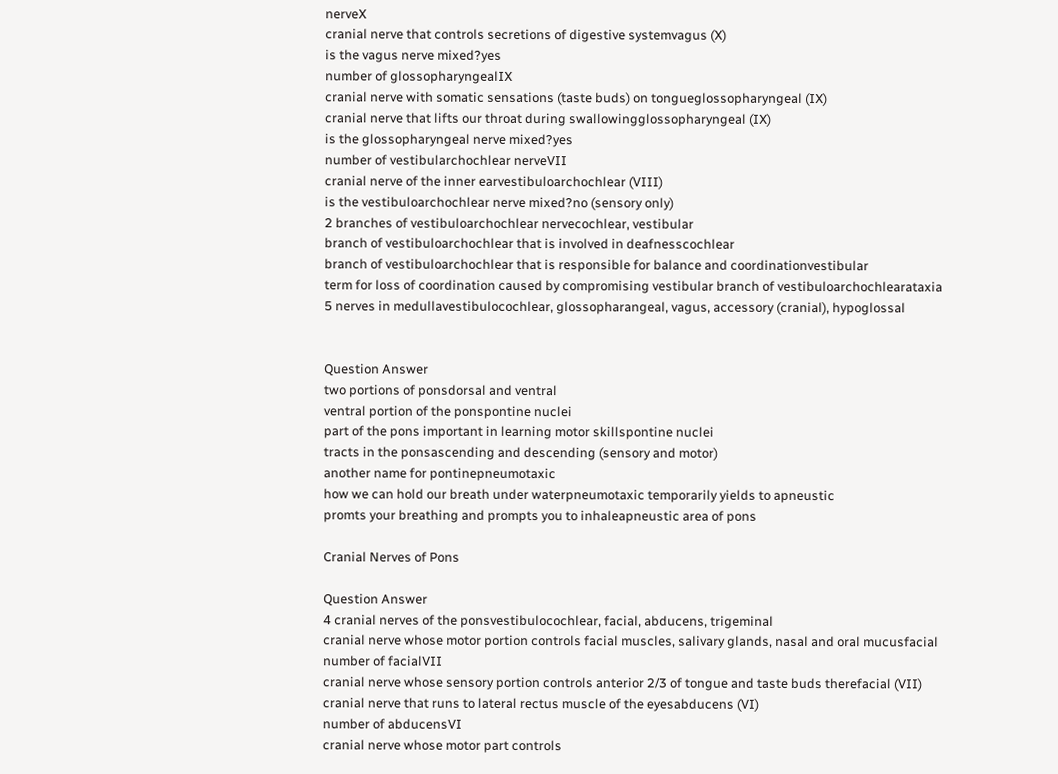nerveX
cranial nerve that controls secretions of digestive systemvagus (X)
is the vagus nerve mixed?yes
number of glossopharyngealIX
cranial nerve with somatic sensations (taste buds) on tongueglossopharyngeal (IX)
cranial nerve that lifts our throat during swallowingglossopharyngeal (IX)
is the glossopharyngeal nerve mixed?yes
number of vestibularchochlear nerveVII
cranial nerve of the inner earvestibuloarchochlear (VIII)
is the vestibuloarchochlear nerve mixed?no (sensory only)
2 branches of vestibuloarchochlear nervecochlear, vestibular
branch of vestibuloarchochlear that is involved in deafnesscochlear
branch of vestibuloarchochlear that is responsible for balance and coordinationvestibular
term for loss of coordination caused by compromising vestibular branch of vestibuloarchochlearataxia
5 nerves in medullavestibulocochlear, glossopharangeal, vagus, accessory (cranial), hypoglossal


Question Answer
two portions of ponsdorsal and ventral
ventral portion of the ponspontine nuclei
part of the pons important in learning motor skillspontine nuclei
tracts in the ponsascending and descending (sensory and motor)
another name for pontinepneumotaxic
how we can hold our breath under waterpneumotaxic temporarily yields to apneustic
promts your breathing and prompts you to inhaleapneustic area of pons

Cranial Nerves of Pons

Question Answer
4 cranial nerves of the ponsvestibulocochlear, facial, abducens, trigeminal
cranial nerve whose motor portion controls facial muscles, salivary glands, nasal and oral mucusfacial
number of facialVII
cranial nerve whose sensory portion controls anterior 2/3 of tongue and taste buds therefacial (VII)
cranial nerve that runs to lateral rectus muscle of the eyesabducens (VI)
number of abducensVI
cranial nerve whose motor part controls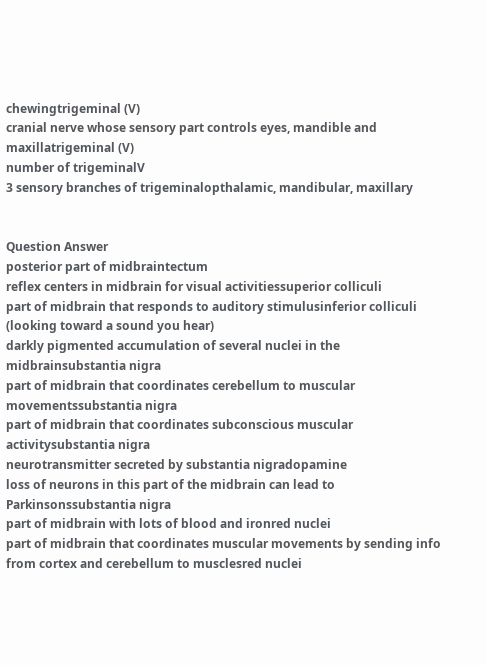chewingtrigeminal (V)
cranial nerve whose sensory part controls eyes, mandible and maxillatrigeminal (V)
number of trigeminalV
3 sensory branches of trigeminalopthalamic, mandibular, maxillary


Question Answer
posterior part of midbraintectum
reflex centers in midbrain for visual activitiessuperior colliculi
part of midbrain that responds to auditory stimulusinferior colliculi (looking toward a sound you hear)
darkly pigmented accumulation of several nuclei in the midbrainsubstantia nigra
part of midbrain that coordinates cerebellum to muscular movementssubstantia nigra
part of midbrain that coordinates subconscious muscular activitysubstantia nigra
neurotransmitter secreted by substantia nigradopamine
loss of neurons in this part of the midbrain can lead to Parkinsonssubstantia nigra
part of midbrain with lots of blood and ironred nuclei
part of midbrain that coordinates muscular movements by sending info from cortex and cerebellum to musclesred nuclei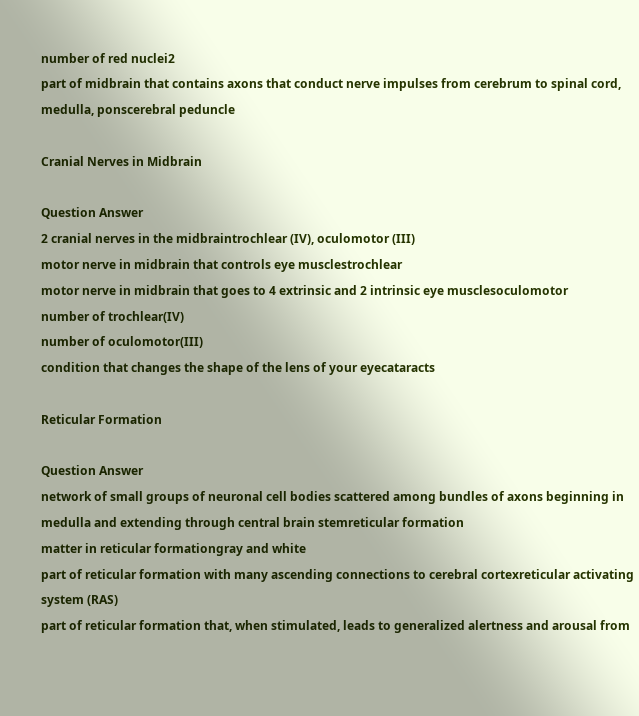number of red nuclei2
part of midbrain that contains axons that conduct nerve impulses from cerebrum to spinal cord, medulla, ponscerebral peduncle

Cranial Nerves in Midbrain

Question Answer
2 cranial nerves in the midbraintrochlear (IV), oculomotor (III)
motor nerve in midbrain that controls eye musclestrochlear
motor nerve in midbrain that goes to 4 extrinsic and 2 intrinsic eye musclesoculomotor
number of trochlear(IV)
number of oculomotor(III)
condition that changes the shape of the lens of your eyecataracts

Reticular Formation

Question Answer
network of small groups of neuronal cell bodies scattered among bundles of axons beginning in medulla and extending through central brain stemreticular formation
matter in reticular formationgray and white
part of reticular formation with many ascending connections to cerebral cortexreticular activating system (RAS)
part of reticular formation that, when stimulated, leads to generalized alertness and arousal from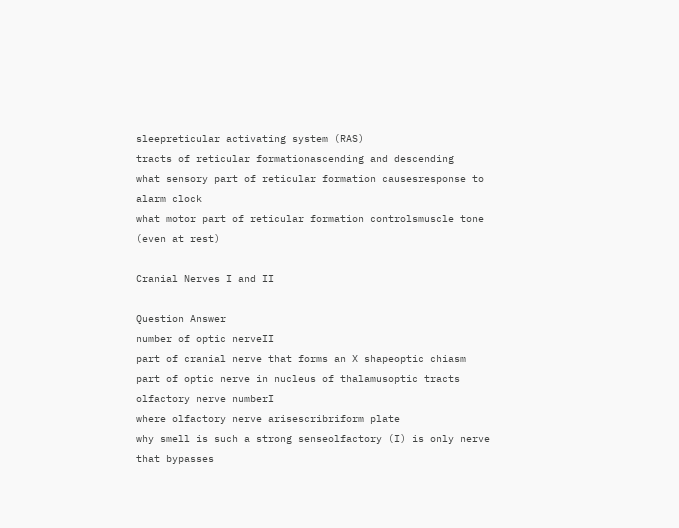sleepreticular activating system (RAS)
tracts of reticular formationascending and descending
what sensory part of reticular formation causesresponse to alarm clock
what motor part of reticular formation controlsmuscle tone (even at rest)

Cranial Nerves I and II

Question Answer
number of optic nerveII
part of cranial nerve that forms an X shapeoptic chiasm
part of optic nerve in nucleus of thalamusoptic tracts
olfactory nerve numberI
where olfactory nerve arisescribriform plate
why smell is such a strong senseolfactory (I) is only nerve that bypasses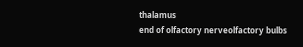thalamus
end of olfactory nerveolfactory bulbs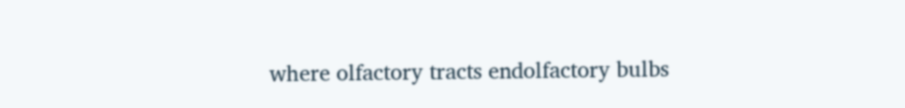where olfactory tracts endolfactory bulbs